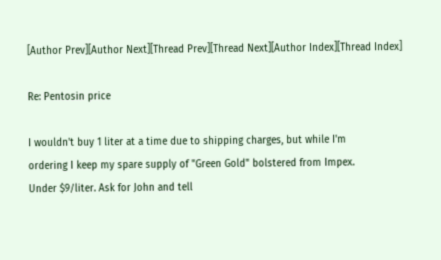[Author Prev][Author Next][Thread Prev][Thread Next][Author Index][Thread Index]

Re: Pentosin price

I wouldn't buy 1 liter at a time due to shipping charges, but while I'm
ordering I keep my spare supply of "Green Gold" bolstered from Impex.
Under $9/liter. Ask for John and tell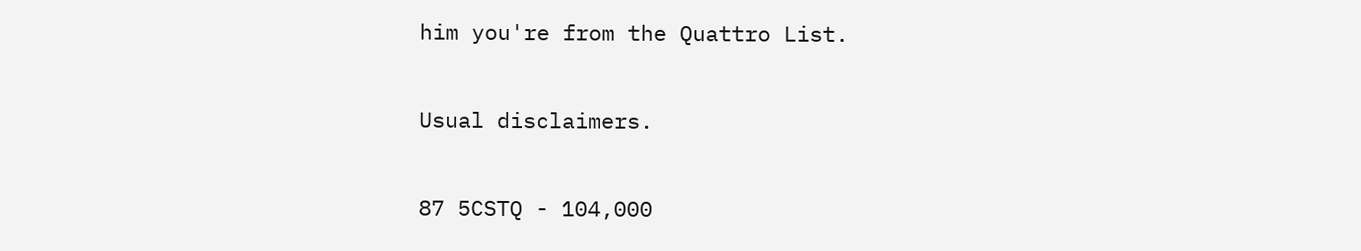him you're from the Quattro List.

Usual disclaimers.

87 5CSTQ - 104,000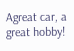Agreat car, a great hobby!